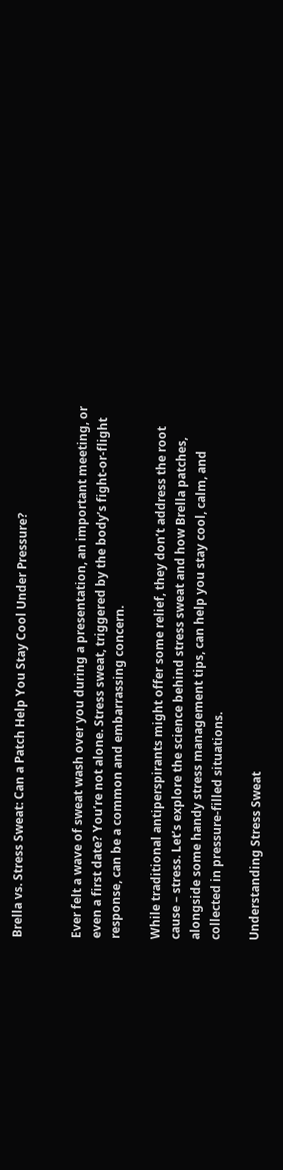Brella vs. Stress Sweat: Can a Patch Help You Stay Cool Under Pressure?


Ever felt a wave of sweat wash over you during a presentation, an important meeting, or even a first date? You’re not alone. Stress sweat, triggered by the body’s fight-or-flight response, can be a common and embarrassing concern.

While traditional antiperspirants might offer some relief, they don’t address the root cause – stress. Let’s explore the science behind stress sweat and how Brella patches, alongside some handy stress management tips, can help you stay cool, calm, and collected in pressure-filled situations.

Understanding Stress Sweat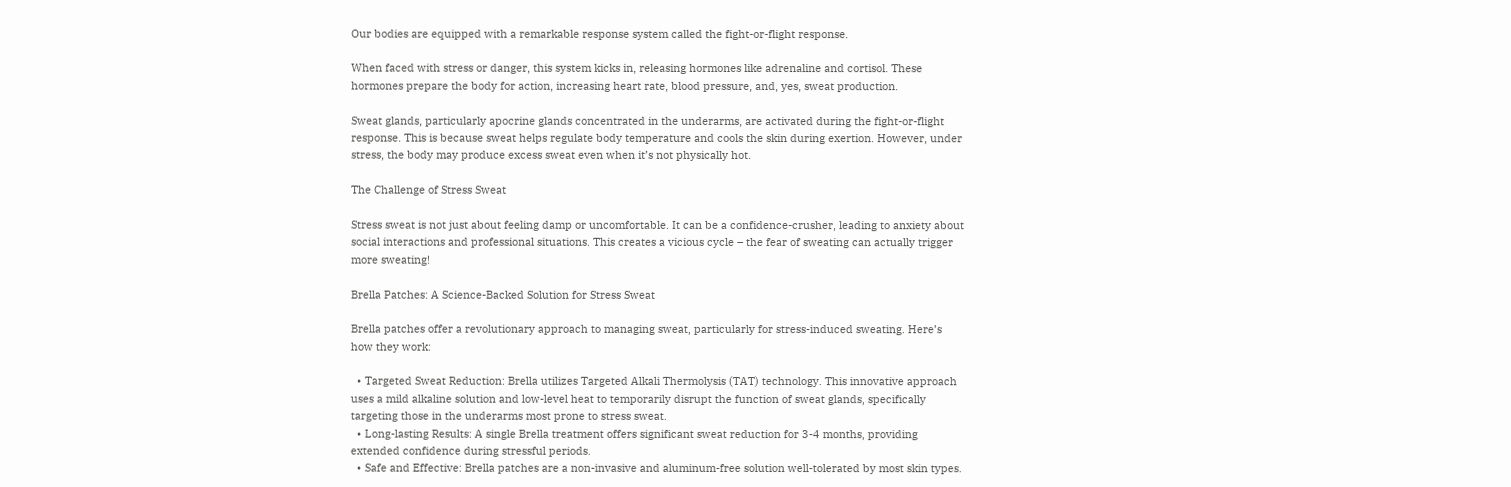Our bodies are equipped with a remarkable response system called the fight-or-flight response.

When faced with stress or danger, this system kicks in, releasing hormones like adrenaline and cortisol. These hormones prepare the body for action, increasing heart rate, blood pressure, and, yes, sweat production.

Sweat glands, particularly apocrine glands concentrated in the underarms, are activated during the fight-or-flight response. This is because sweat helps regulate body temperature and cools the skin during exertion. However, under stress, the body may produce excess sweat even when it’s not physically hot.

The Challenge of Stress Sweat

Stress sweat is not just about feeling damp or uncomfortable. It can be a confidence-crusher, leading to anxiety about social interactions and professional situations. This creates a vicious cycle – the fear of sweating can actually trigger more sweating!

Brella Patches: A Science-Backed Solution for Stress Sweat

Brella patches offer a revolutionary approach to managing sweat, particularly for stress-induced sweating. Here’s how they work:

  • Targeted Sweat Reduction: Brella utilizes Targeted Alkali Thermolysis (TAT) technology. This innovative approach uses a mild alkaline solution and low-level heat to temporarily disrupt the function of sweat glands, specifically targeting those in the underarms most prone to stress sweat.
  • Long-lasting Results: A single Brella treatment offers significant sweat reduction for 3-4 months, providing extended confidence during stressful periods.
  • Safe and Effective: Brella patches are a non-invasive and aluminum-free solution well-tolerated by most skin types.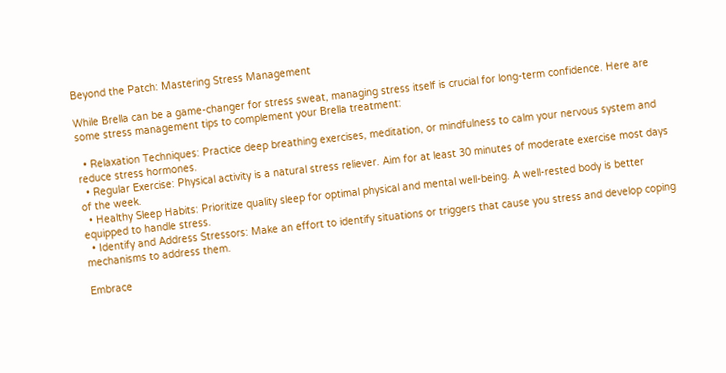Beyond the Patch: Mastering Stress Management

While Brella can be a game-changer for stress sweat, managing stress itself is crucial for long-term confidence. Here are some stress management tips to complement your Brella treatment:

  • Relaxation Techniques: Practice deep breathing exercises, meditation, or mindfulness to calm your nervous system and reduce stress hormones.
  • Regular Exercise: Physical activity is a natural stress reliever. Aim for at least 30 minutes of moderate exercise most days of the week.
  • Healthy Sleep Habits: Prioritize quality sleep for optimal physical and mental well-being. A well-rested body is better equipped to handle stress.
  • Identify and Address Stressors: Make an effort to identify situations or triggers that cause you stress and develop coping mechanisms to address them.

Embrace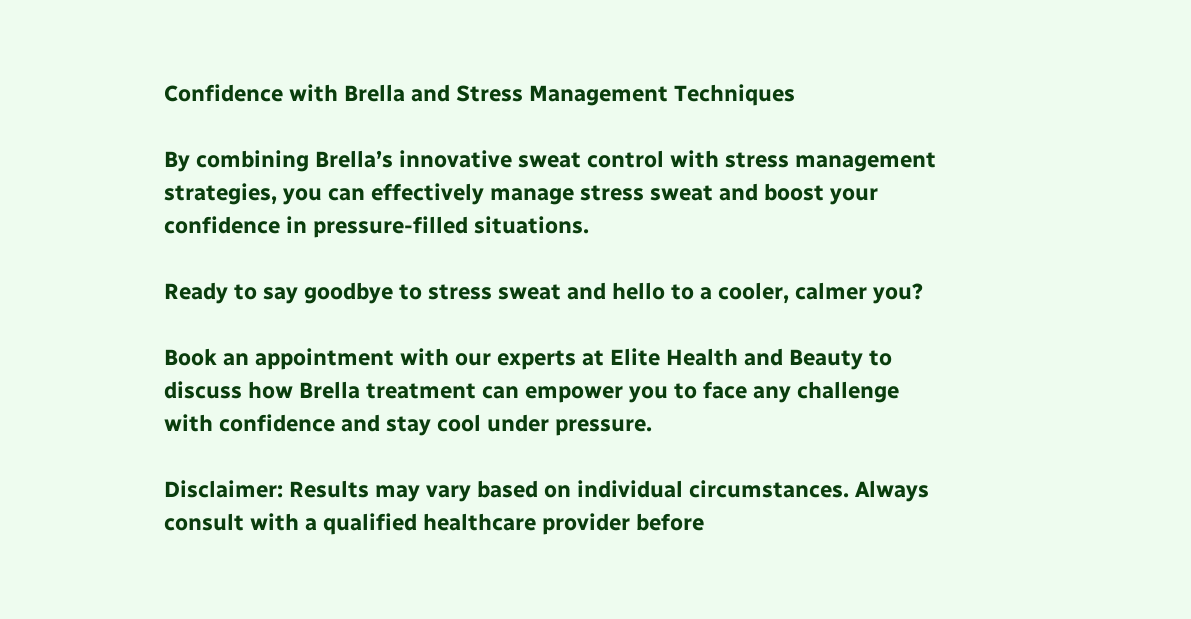Confidence with Brella and Stress Management Techniques

By combining Brella’s innovative sweat control with stress management strategies, you can effectively manage stress sweat and boost your confidence in pressure-filled situations.

Ready to say goodbye to stress sweat and hello to a cooler, calmer you?

Book an appointment with our experts at Elite Health and Beauty to discuss how Brella treatment can empower you to face any challenge with confidence and stay cool under pressure.

Disclaimer: Results may vary based on individual circumstances. Always consult with a qualified healthcare provider before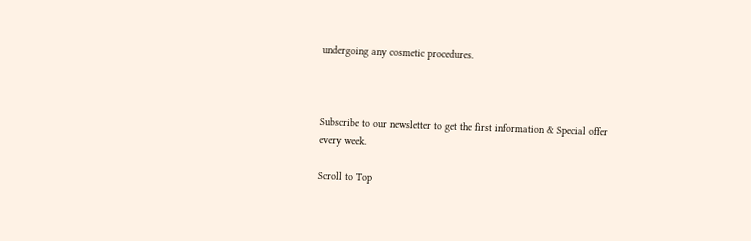undergoing any cosmetic procedures.



Subscribe to our newsletter to get the first information & Special offer every week.

Scroll to Top